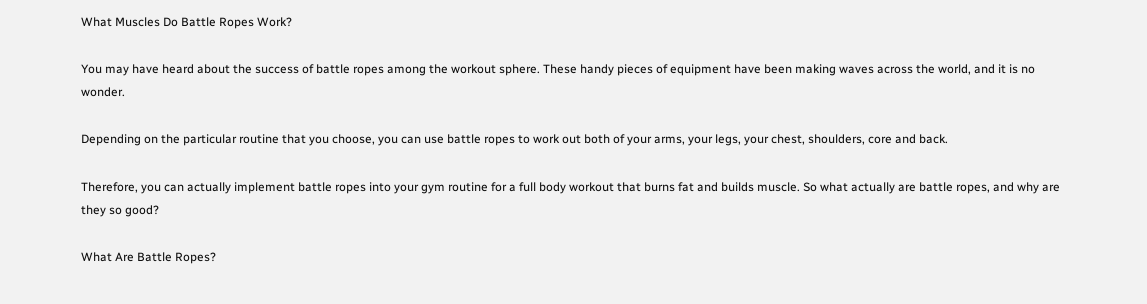What Muscles Do Battle Ropes Work?

You may have heard about the success of battle ropes among the workout sphere. These handy pieces of equipment have been making waves across the world, and it is no wonder.

Depending on the particular routine that you choose, you can use battle ropes to work out both of your arms, your legs, your chest, shoulders, core and back.

Therefore, you can actually implement battle ropes into your gym routine for a full body workout that burns fat and builds muscle. So what actually are battle ropes, and why are they so good?

What Are Battle Ropes?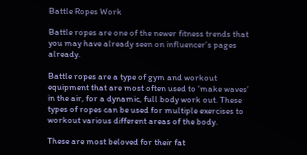Battle Ropes Work

Battle ropes are one of the newer fitness trends that you may have already seen on influencer’s pages already.

Battle ropes are a type of gym and workout equipment that are most often used to ‘make waves’ in the air, for a dynamic, full body work out. These types of ropes can be used for multiple exercises to workout various different areas of the body.

These are most beloved for their fat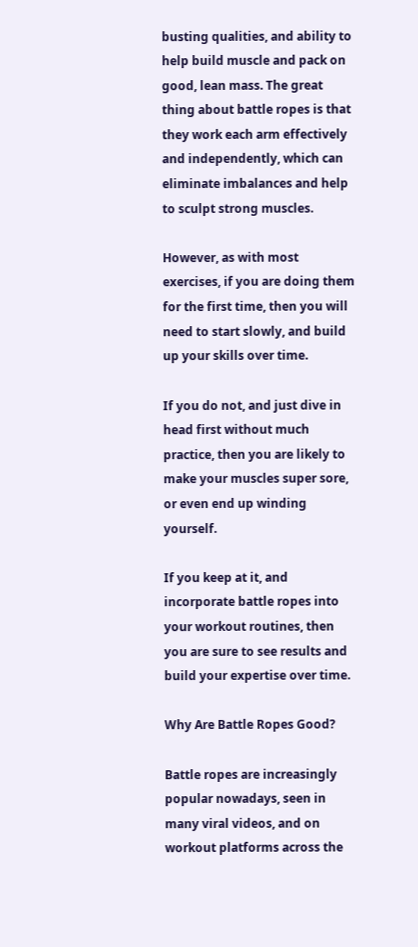busting qualities, and ability to help build muscle and pack on good, lean mass. The great thing about battle ropes is that they work each arm effectively and independently, which can eliminate imbalances and help to sculpt strong muscles.

However, as with most exercises, if you are doing them for the first time, then you will need to start slowly, and build up your skills over time.

If you do not, and just dive in head first without much practice, then you are likely to make your muscles super sore, or even end up winding yourself.

If you keep at it, and incorporate battle ropes into your workout routines, then you are sure to see results and build your expertise over time.

Why Are Battle Ropes Good?

Battle ropes are increasingly popular nowadays, seen in many viral videos, and on workout platforms across the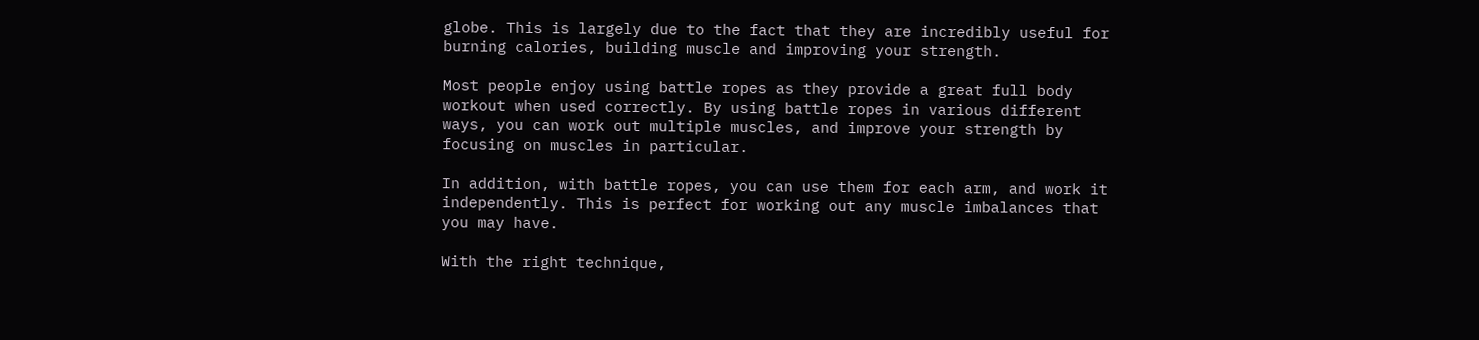globe. This is largely due to the fact that they are incredibly useful for burning calories, building muscle and improving your strength.

Most people enjoy using battle ropes as they provide a great full body workout when used correctly. By using battle ropes in various different ways, you can work out multiple muscles, and improve your strength by focusing on muscles in particular.

In addition, with battle ropes, you can use them for each arm, and work it independently. This is perfect for working out any muscle imbalances that you may have.

With the right technique,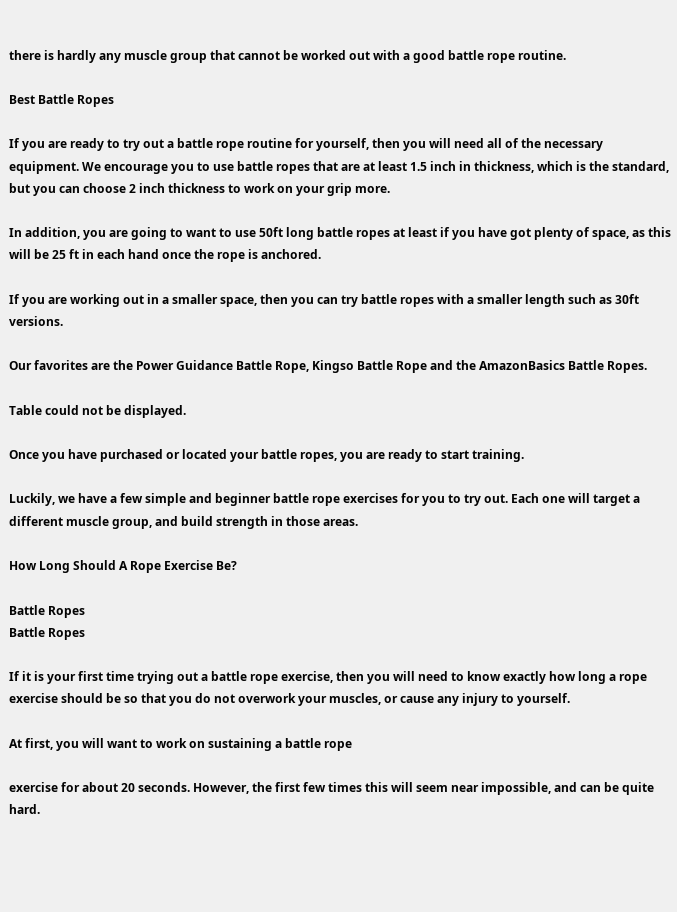there is hardly any muscle group that cannot be worked out with a good battle rope routine.

Best Battle Ropes

If you are ready to try out a battle rope routine for yourself, then you will need all of the necessary equipment. We encourage you to use battle ropes that are at least 1.5 inch in thickness, which is the standard, but you can choose 2 inch thickness to work on your grip more.

In addition, you are going to want to use 50ft long battle ropes at least if you have got plenty of space, as this will be 25 ft in each hand once the rope is anchored.

If you are working out in a smaller space, then you can try battle ropes with a smaller length such as 30ft versions.

Our favorites are the Power Guidance Battle Rope, Kingso Battle Rope and the AmazonBasics Battle Ropes.

Table could not be displayed.

Once you have purchased or located your battle ropes, you are ready to start training.

Luckily, we have a few simple and beginner battle rope exercises for you to try out. Each one will target a different muscle group, and build strength in those areas.

How Long Should A Rope Exercise Be?

Battle Ropes
Battle Ropes

If it is your first time trying out a battle rope exercise, then you will need to know exactly how long a rope exercise should be so that you do not overwork your muscles, or cause any injury to yourself.

At first, you will want to work on sustaining a battle rope

exercise for about 20 seconds. However, the first few times this will seem near impossible, and can be quite hard.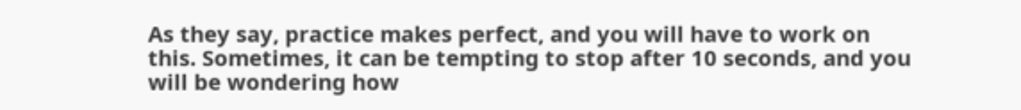As they say, practice makes perfect, and you will have to work on this. Sometimes, it can be tempting to stop after 10 seconds, and you will be wondering how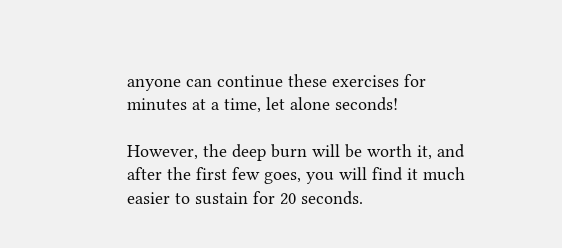anyone can continue these exercises for minutes at a time, let alone seconds!

However, the deep burn will be worth it, and after the first few goes, you will find it much easier to sustain for 20 seconds.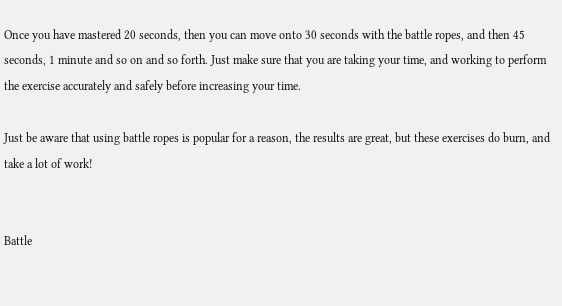Once you have mastered 20 seconds, then you can move onto 30 seconds with the battle ropes, and then 45 seconds, 1 minute and so on and so forth. Just make sure that you are taking your time, and working to perform the exercise accurately and safely before increasing your time.

Just be aware that using battle ropes is popular for a reason, the results are great, but these exercises do burn, and take a lot of work!


Battle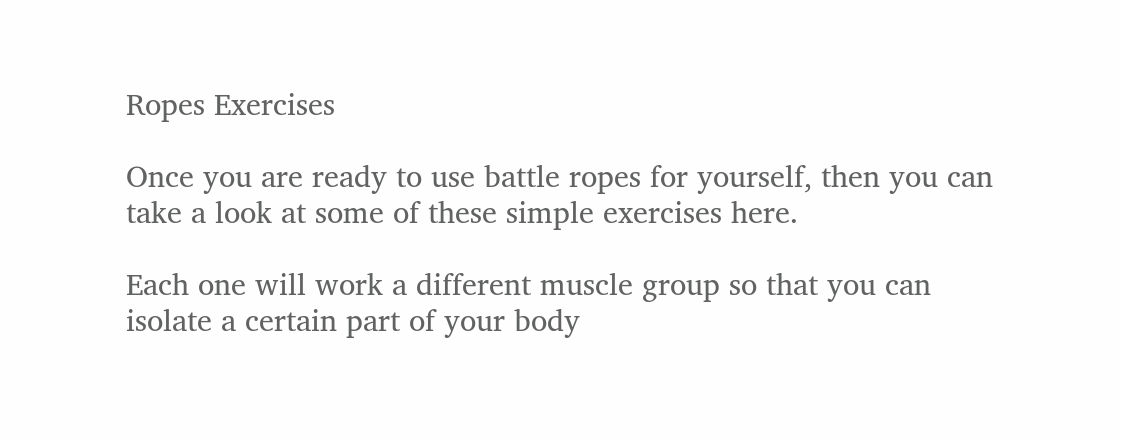Ropes Exercises

Once you are ready to use battle ropes for yourself, then you can take a look at some of these simple exercises here.

Each one will work a different muscle group so that you can isolate a certain part of your body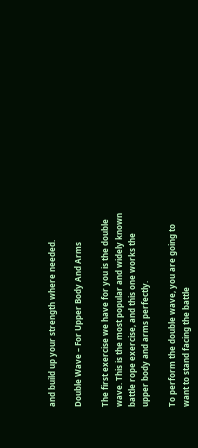and build up your strength where needed.

Double Wave – For Upper Body And Arms

The first exercise we have for you is the double wave. This is the most popular and widely known battle rope exercise, and this one works the upper body and arms perfectly.

To perform the double wave, you are going to want to stand facing the battle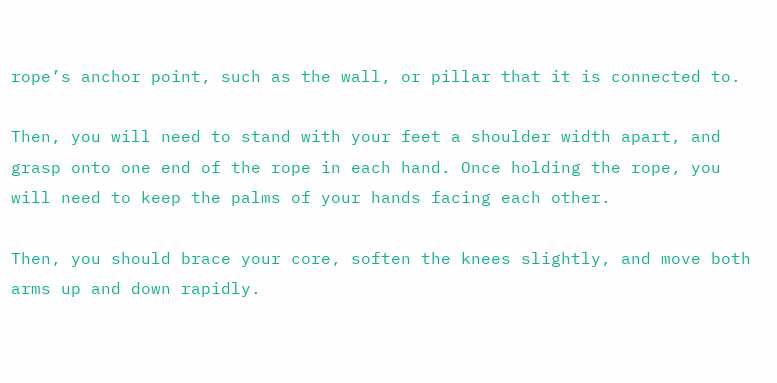rope’s anchor point, such as the wall, or pillar that it is connected to.

Then, you will need to stand with your feet a shoulder width apart, and grasp onto one end of the rope in each hand. Once holding the rope, you will need to keep the palms of your hands facing each other.

Then, you should brace your core, soften the knees slightly, and move both arms up and down rapidly.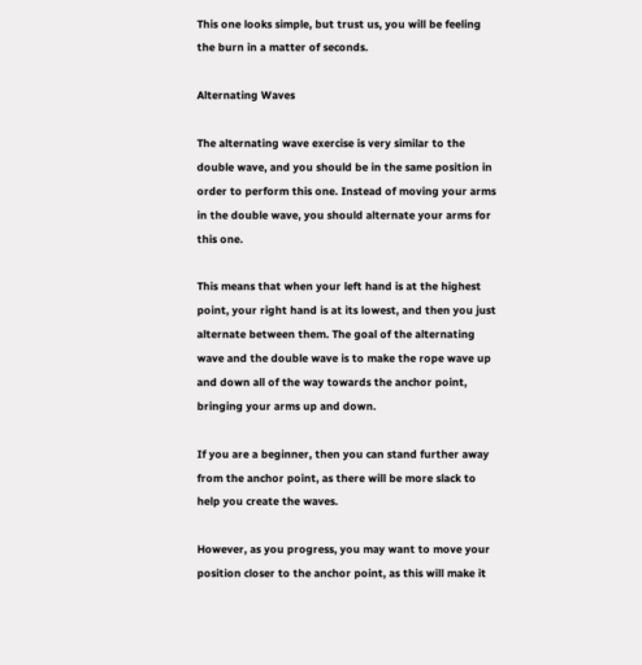This one looks simple, but trust us, you will be feeling the burn in a matter of seconds.

Alternating Waves

The alternating wave exercise is very similar to the double wave, and you should be in the same position in order to perform this one. Instead of moving your arms in the double wave, you should alternate your arms for this one.

This means that when your left hand is at the highest point, your right hand is at its lowest, and then you just alternate between them. The goal of the alternating wave and the double wave is to make the rope wave up and down all of the way towards the anchor point, bringing your arms up and down.

If you are a beginner, then you can stand further away from the anchor point, as there will be more slack to help you create the waves.

However, as you progress, you may want to move your position closer to the anchor point, as this will make it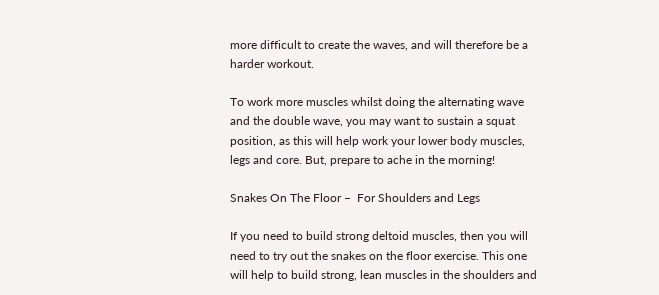more difficult to create the waves, and will therefore be a harder workout.

To work more muscles whilst doing the alternating wave and the double wave, you may want to sustain a squat position, as this will help work your lower body muscles, legs and core. But, prepare to ache in the morning!

Snakes On The Floor –  For Shoulders and Legs

If you need to build strong deltoid muscles, then you will need to try out the snakes on the floor exercise. This one will help to build strong, lean muscles in the shoulders and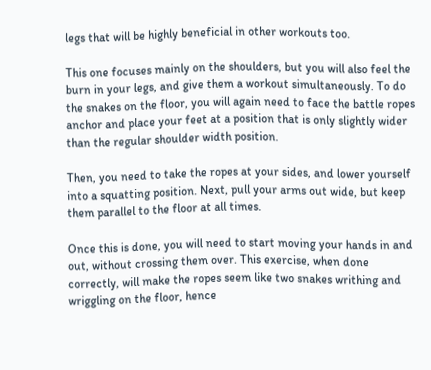legs that will be highly beneficial in other workouts too.

This one focuses mainly on the shoulders, but you will also feel the burn in your legs, and give them a workout simultaneously. To do the snakes on the floor, you will again need to face the battle ropes anchor and place your feet at a position that is only slightly wider than the regular shoulder width position.

Then, you need to take the ropes at your sides, and lower yourself into a squatting position. Next, pull your arms out wide, but keep them parallel to the floor at all times.

Once this is done, you will need to start moving your hands in and out, without crossing them over. This exercise, when done correctly, will make the ropes seem like two snakes writhing and wriggling on the floor, hence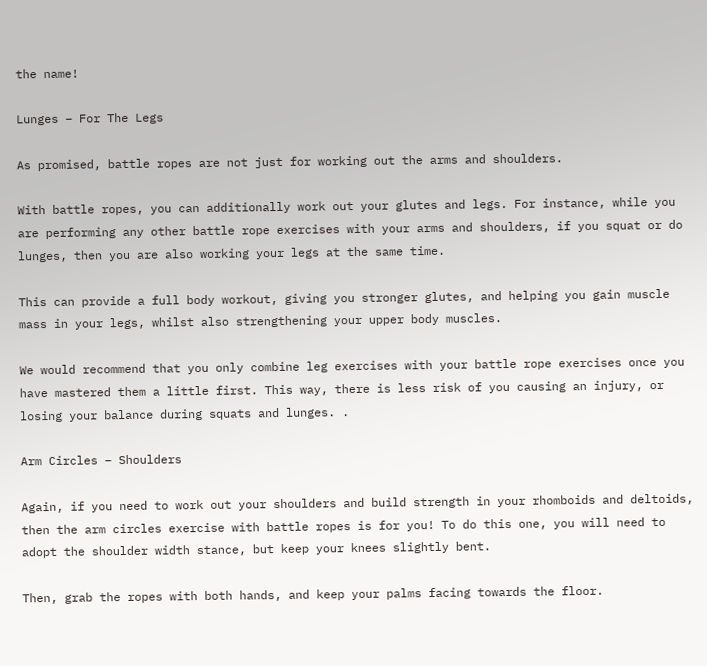the name!

Lunges – For The Legs

As promised, battle ropes are not just for working out the arms and shoulders.

With battle ropes, you can additionally work out your glutes and legs. For instance, while you are performing any other battle rope exercises with your arms and shoulders, if you squat or do lunges, then you are also working your legs at the same time.

This can provide a full body workout, giving you stronger glutes, and helping you gain muscle mass in your legs, whilst also strengthening your upper body muscles.

We would recommend that you only combine leg exercises with your battle rope exercises once you have mastered them a little first. This way, there is less risk of you causing an injury, or losing your balance during squats and lunges. .

Arm Circles – Shoulders

Again, if you need to work out your shoulders and build strength in your rhomboids and deltoids, then the arm circles exercise with battle ropes is for you! To do this one, you will need to adopt the shoulder width stance, but keep your knees slightly bent.

Then, grab the ropes with both hands, and keep your palms facing towards the floor.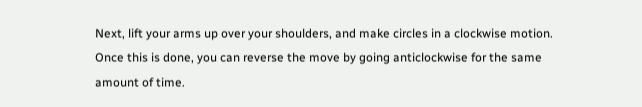Next, lift your arms up over your shoulders, and make circles in a clockwise motion. Once this is done, you can reverse the move by going anticlockwise for the same amount of time.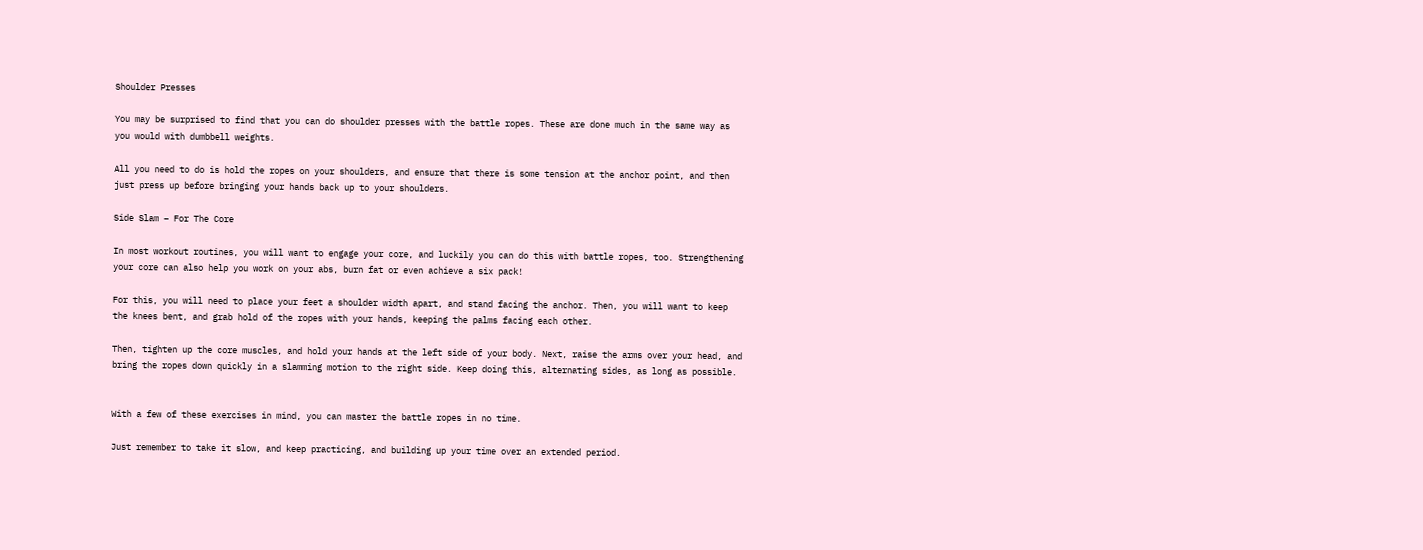Shoulder Presses

You may be surprised to find that you can do shoulder presses with the battle ropes. These are done much in the same way as you would with dumbbell weights.

All you need to do is hold the ropes on your shoulders, and ensure that there is some tension at the anchor point, and then just press up before bringing your hands back up to your shoulders.

Side Slam – For The Core

In most workout routines, you will want to engage your core, and luckily you can do this with battle ropes, too. Strengthening your core can also help you work on your abs, burn fat or even achieve a six pack!

For this, you will need to place your feet a shoulder width apart, and stand facing the anchor. Then, you will want to keep the knees bent, and grab hold of the ropes with your hands, keeping the palms facing each other.

Then, tighten up the core muscles, and hold your hands at the left side of your body. Next, raise the arms over your head, and bring the ropes down quickly in a slamming motion to the right side. Keep doing this, alternating sides, as long as possible.


With a few of these exercises in mind, you can master the battle ropes in no time.

Just remember to take it slow, and keep practicing, and building up your time over an extended period.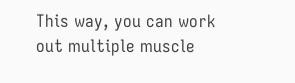This way, you can work out multiple muscle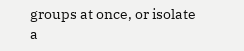groups at once, or isolate a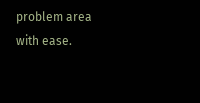problem area with ease.